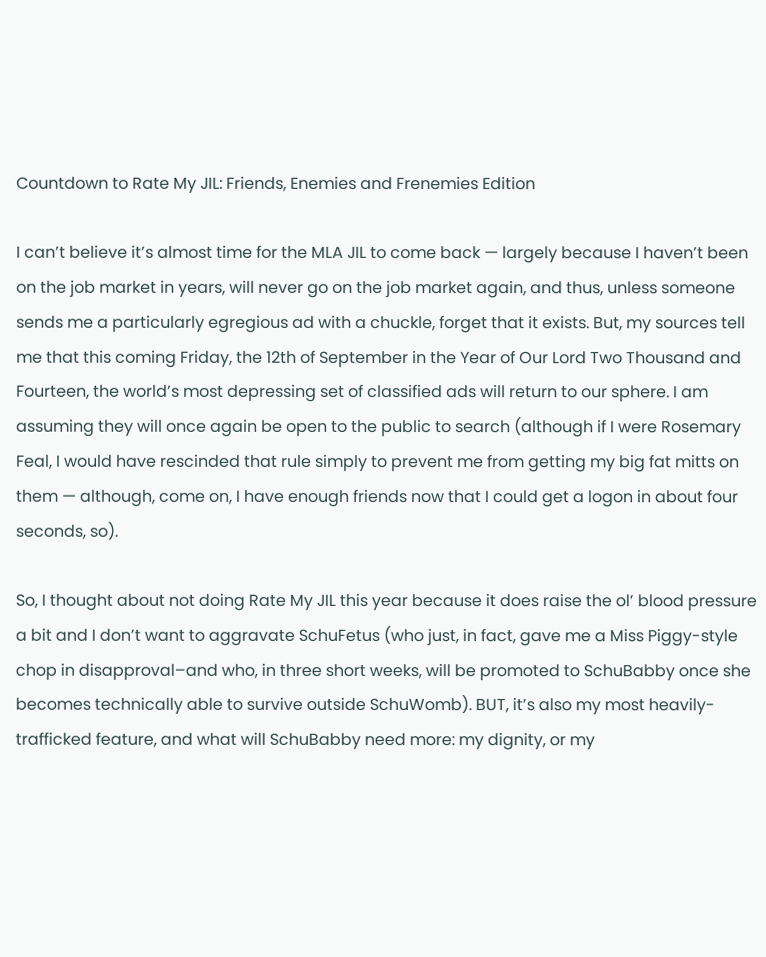Countdown to Rate My JIL: Friends, Enemies and Frenemies Edition

I can’t believe it’s almost time for the MLA JIL to come back — largely because I haven’t been on the job market in years, will never go on the job market again, and thus, unless someone sends me a particularly egregious ad with a chuckle, forget that it exists. But, my sources tell me that this coming Friday, the 12th of September in the Year of Our Lord Two Thousand and Fourteen, the world’s most depressing set of classified ads will return to our sphere. I am assuming they will once again be open to the public to search (although if I were Rosemary Feal, I would have rescinded that rule simply to prevent me from getting my big fat mitts on them — although, come on, I have enough friends now that I could get a logon in about four seconds, so).

So, I thought about not doing Rate My JIL this year because it does raise the ol’ blood pressure a bit and I don’t want to aggravate SchuFetus (who just, in fact, gave me a Miss Piggy-style chop in disapproval–and who, in three short weeks, will be promoted to SchuBabby once she becomes technically able to survive outside SchuWomb). BUT, it’s also my most heavily-trafficked feature, and what will SchuBabby need more: my dignity, or my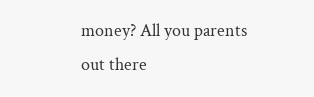money? All you parents out there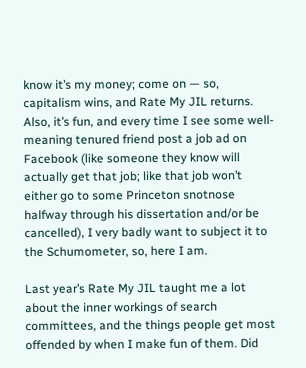know it’s my money; come on — so, capitalism wins, and Rate My JIL returns. Also, it’s fun, and every time I see some well-meaning tenured friend post a job ad on Facebook (like someone they know will actually get that job; like that job won’t either go to some Princeton snotnose halfway through his dissertation and/or be cancelled), I very badly want to subject it to the Schumometer, so, here I am.

Last year’s Rate My JIL taught me a lot about the inner workings of search committees, and the things people get most offended by when I make fun of them. Did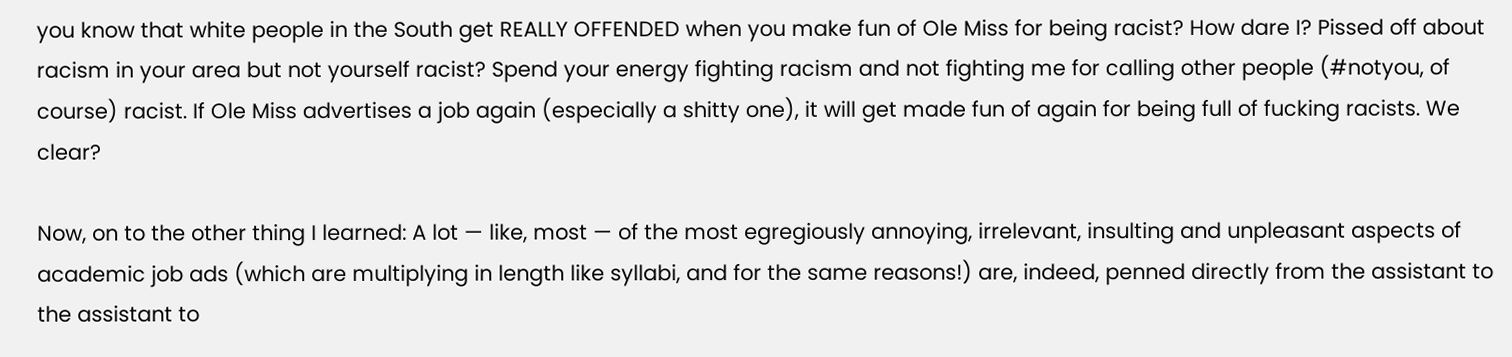you know that white people in the South get REALLY OFFENDED when you make fun of Ole Miss for being racist? How dare I? Pissed off about racism in your area but not yourself racist? Spend your energy fighting racism and not fighting me for calling other people (#notyou, of course) racist. If Ole Miss advertises a job again (especially a shitty one), it will get made fun of again for being full of fucking racists. We clear?

Now, on to the other thing I learned: A lot — like, most — of the most egregiously annoying, irrelevant, insulting and unpleasant aspects of academic job ads (which are multiplying in length like syllabi, and for the same reasons!) are, indeed, penned directly from the assistant to the assistant to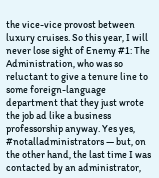the vice-vice provost between luxury cruises. So this year, I will never lose sight of Enemy #1: The Administration, who was so reluctant to give a tenure line to some foreign-language department that they just wrote the job ad like a business professorship anyway. Yes yes, #notalladministrators — but, on the other hand, the last time I was contacted by an administrator,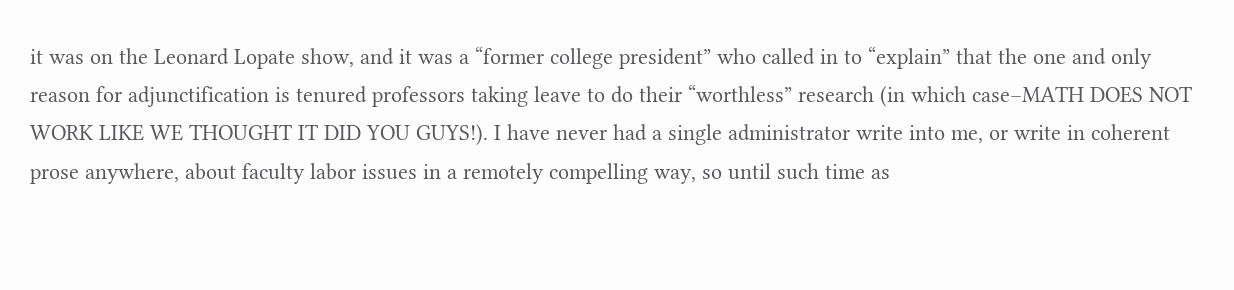it was on the Leonard Lopate show, and it was a “former college president” who called in to “explain” that the one and only reason for adjunctification is tenured professors taking leave to do their “worthless” research (in which case–MATH DOES NOT WORK LIKE WE THOUGHT IT DID YOU GUYS!). I have never had a single administrator write into me, or write in coherent prose anywhere, about faculty labor issues in a remotely compelling way, so until such time as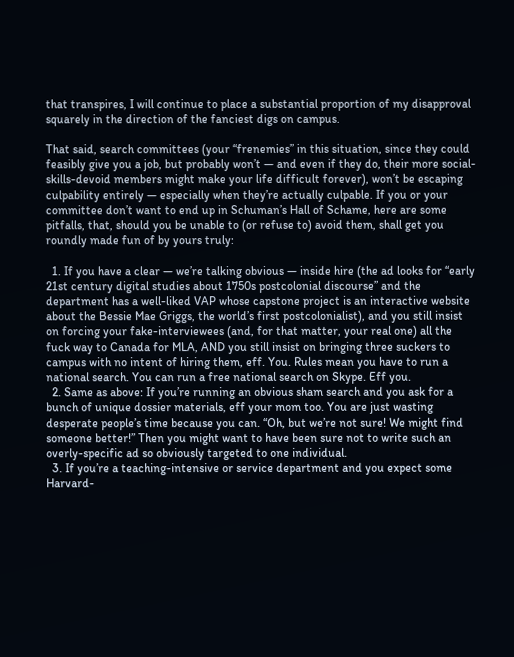that transpires, I will continue to place a substantial proportion of my disapproval squarely in the direction of the fanciest digs on campus.

That said, search committees (your “frenemies” in this situation, since they could feasibly give you a job, but probably won’t — and even if they do, their more social-skills-devoid members might make your life difficult forever), won’t be escaping culpability entirely — especially when they’re actually culpable. If you or your committee don’t want to end up in Schuman’s Hall of Schame, here are some pitfalls, that, should you be unable to (or refuse to) avoid them, shall get you roundly made fun of by yours truly:

  1. If you have a clear — we’re talking obvious — inside hire (the ad looks for “early 21st century digital studies about 1750s postcolonial discourse” and the department has a well-liked VAP whose capstone project is an interactive website about the Bessie Mae Griggs, the world’s first postcolonialist), and you still insist on forcing your fake-interviewees (and, for that matter, your real one) all the fuck way to Canada for MLA, AND you still insist on bringing three suckers to campus with no intent of hiring them, eff. You. Rules mean you have to run a national search. You can run a free national search on Skype. Eff you.
  2. Same as above: If you’re running an obvious sham search and you ask for a bunch of unique dossier materials, eff your mom too. You are just wasting desperate people’s time because you can. “Oh, but we’re not sure! We might find someone better!” Then you might want to have been sure not to write such an overly-specific ad so obviously targeted to one individual.
  3. If you’re a teaching-intensive or service department and you expect some Harvard-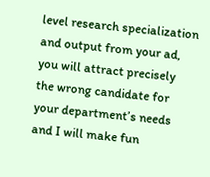level research specialization and output from your ad, you will attract precisely the wrong candidate for your department’s needs and I will make fun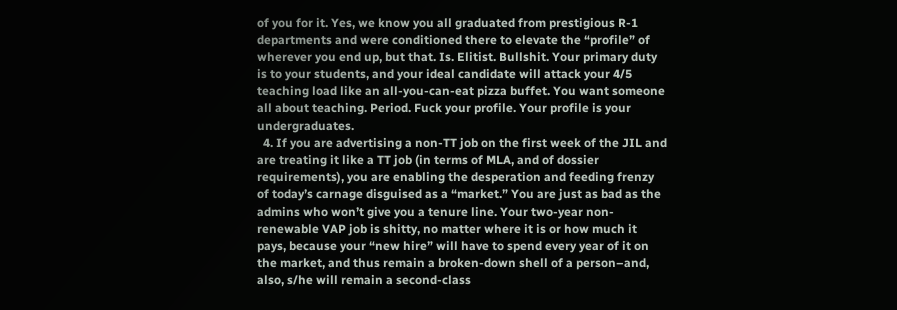of you for it. Yes, we know you all graduated from prestigious R-1 departments and were conditioned there to elevate the “profile” of wherever you end up, but that. Is. Elitist. Bullshit. Your primary duty is to your students, and your ideal candidate will attack your 4/5 teaching load like an all-you-can-eat pizza buffet. You want someone all about teaching. Period. Fuck your profile. Your profile is your undergraduates.
  4. If you are advertising a non-TT job on the first week of the JIL and are treating it like a TT job (in terms of MLA, and of dossier requirements), you are enabling the desperation and feeding frenzy of today’s carnage disguised as a “market.” You are just as bad as the admins who won’t give you a tenure line. Your two-year non-renewable VAP job is shitty, no matter where it is or how much it pays, because your “new hire” will have to spend every year of it on the market, and thus remain a broken-down shell of a person–and, also, s/he will remain a second-class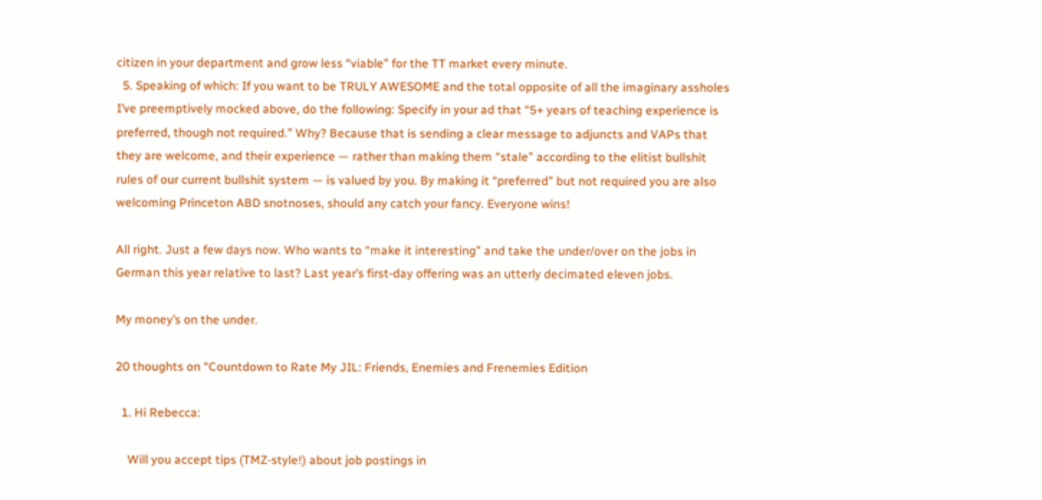citizen in your department and grow less “viable” for the TT market every minute.
  5. Speaking of which: If you want to be TRULY AWESOME and the total opposite of all the imaginary assholes I’ve preemptively mocked above, do the following: Specify in your ad that “5+ years of teaching experience is preferred, though not required.” Why? Because that is sending a clear message to adjuncts and VAPs that they are welcome, and their experience — rather than making them “stale” according to the elitist bullshit rules of our current bullshit system — is valued by you. By making it “preferred” but not required you are also welcoming Princeton ABD snotnoses, should any catch your fancy. Everyone wins!

All right. Just a few days now. Who wants to “make it interesting” and take the under/over on the jobs in German this year relative to last? Last year’s first-day offering was an utterly decimated eleven jobs.

My money’s on the under.

20 thoughts on “Countdown to Rate My JIL: Friends, Enemies and Frenemies Edition

  1. Hi Rebecca:

    Will you accept tips (TMZ-style!) about job postings in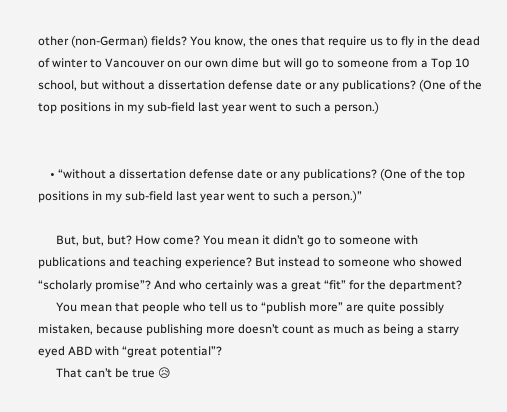other (non-German) fields? You know, the ones that require us to fly in the dead of winter to Vancouver on our own dime but will go to someone from a Top 10 school, but without a dissertation defense date or any publications? (One of the top positions in my sub-field last year went to such a person.)


    • “without a dissertation defense date or any publications? (One of the top positions in my sub-field last year went to such a person.)”

      But, but, but? How come? You mean it didn’t go to someone with publications and teaching experience? But instead to someone who showed “scholarly promise”? And who certainly was a great “fit” for the department?
      You mean that people who tell us to “publish more” are quite possibly mistaken, because publishing more doesn’t count as much as being a starry eyed ABD with “great potential”?
      That can’t be true 😥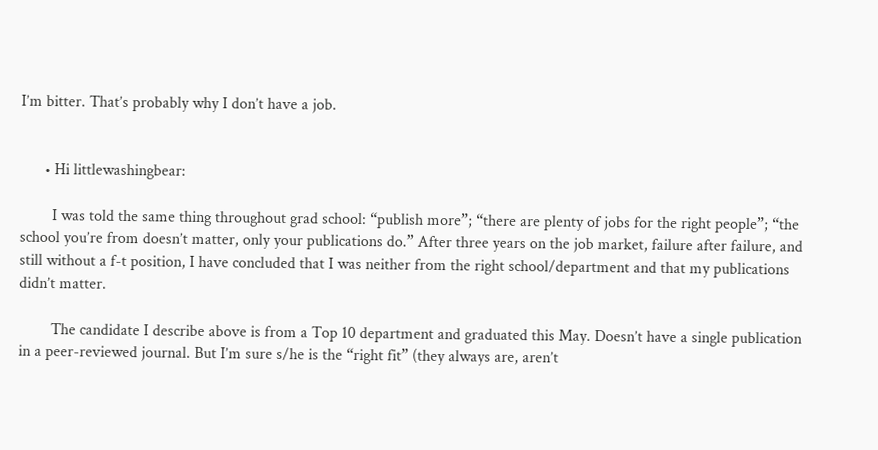I’m bitter. That’s probably why I don’t have a job.


      • Hi littlewashingbear:

        I was told the same thing throughout grad school: “publish more”; “there are plenty of jobs for the right people”; “the school you’re from doesn’t matter, only your publications do.” After three years on the job market, failure after failure, and still without a f-t position, I have concluded that I was neither from the right school/department and that my publications didn’t matter.

        The candidate I describe above is from a Top 10 department and graduated this May. Doesn’t have a single publication in a peer-reviewed journal. But I’m sure s/he is the “right fit” (they always are, aren’t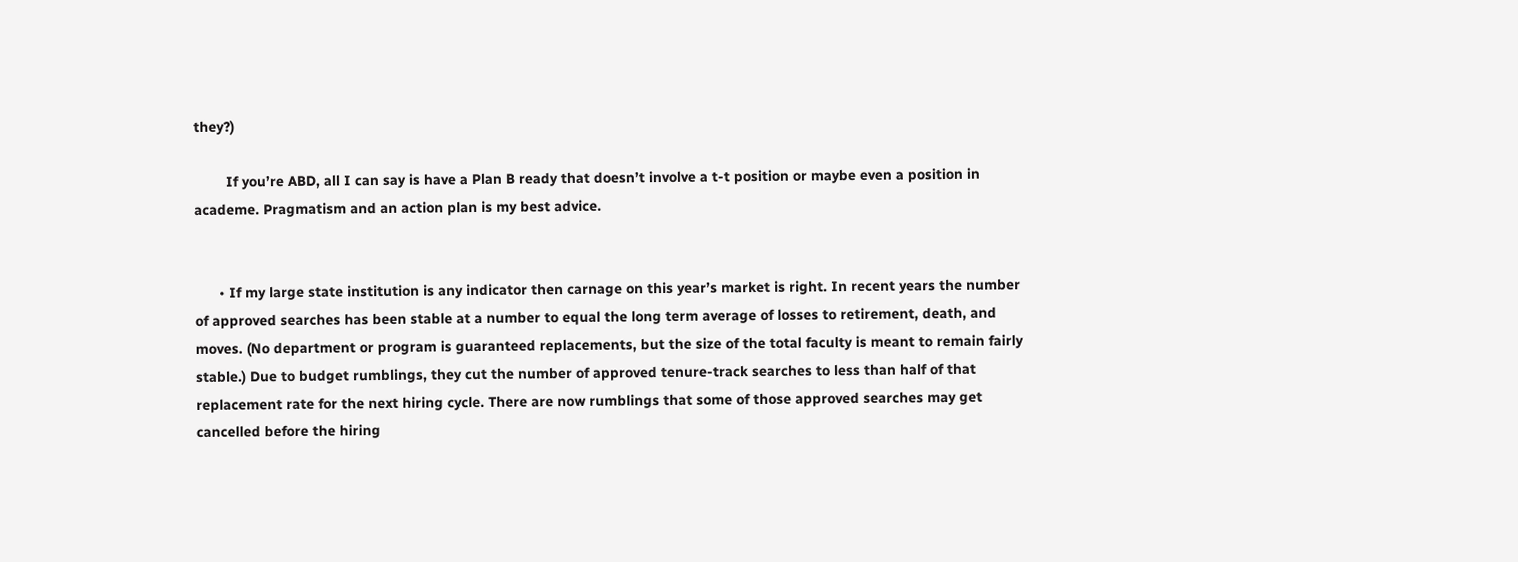they?)

        If you’re ABD, all I can say is have a Plan B ready that doesn’t involve a t-t position or maybe even a position in academe. Pragmatism and an action plan is my best advice.


      • If my large state institution is any indicator then carnage on this year’s market is right. In recent years the number of approved searches has been stable at a number to equal the long term average of losses to retirement, death, and moves. (No department or program is guaranteed replacements, but the size of the total faculty is meant to remain fairly stable.) Due to budget rumblings, they cut the number of approved tenure-track searches to less than half of that replacement rate for the next hiring cycle. There are now rumblings that some of those approved searches may get cancelled before the hiring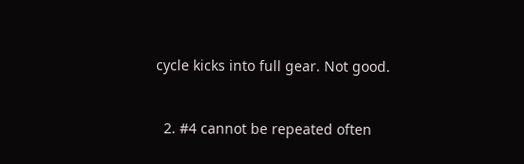cycle kicks into full gear. Not good.


  2. #4 cannot be repeated often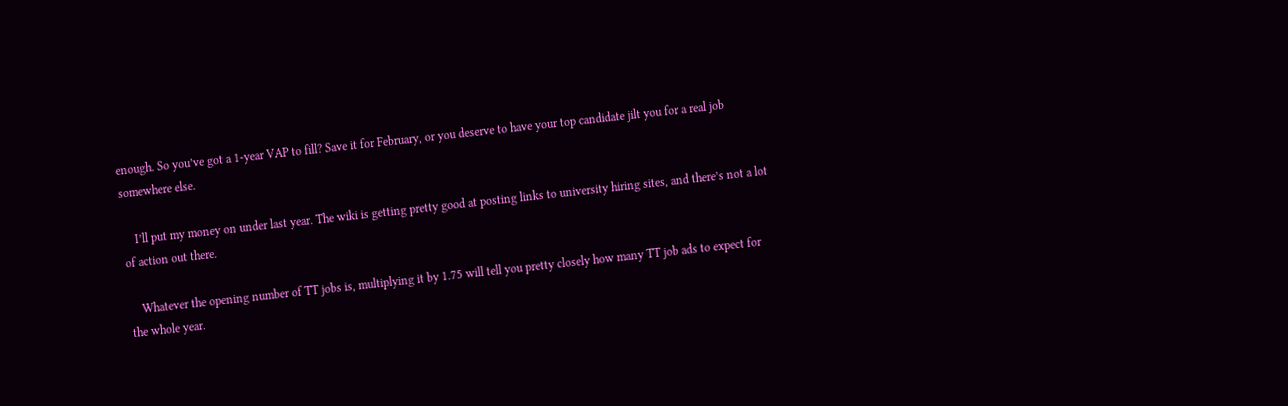enough. So you’ve got a 1-year VAP to fill? Save it for February, or you deserve to have your top candidate jilt you for a real job somewhere else.

    I’ll put my money on under last year. The wiki is getting pretty good at posting links to university hiring sites, and there’s not a lot of action out there.

    Whatever the opening number of TT jobs is, multiplying it by 1.75 will tell you pretty closely how many TT job ads to expect for the whole year.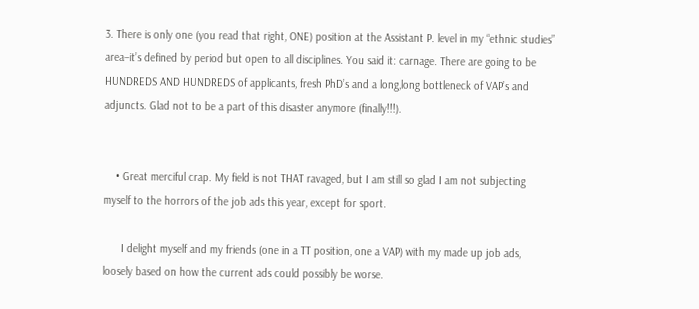3. There is only one (you read that right, ONE) position at the Assistant P. level in my “ethnic studies” area–it’s defined by period but open to all disciplines. You said it: carnage. There are going to be HUNDREDS AND HUNDREDS of applicants, fresh PhD’s and a long,long bottleneck of VAP’s and adjuncts. Glad not to be a part of this disaster anymore (finally!!!).


    • Great merciful crap. My field is not THAT ravaged, but I am still so glad I am not subjecting myself to the horrors of the job ads this year, except for sport.

      I delight myself and my friends (one in a TT position, one a VAP) with my made up job ads, loosely based on how the current ads could possibly be worse.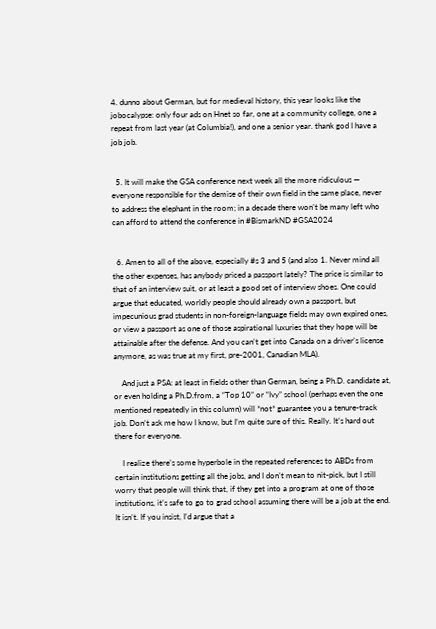4. dunno about German, but for medieval history, this year looks like the jobocalypse: only four ads on Hnet so far, one at a community college, one a repeat from last year (at Columbia!), and one a senior year. thank god I have a job job.


  5. It will make the GSA conference next week all the more ridiculous — everyone responsible for the demise of their own field in the same place, never to address the elephant in the room; in a decade there won’t be many left who can afford to attend the conference in #BismarkND #GSA2024


  6. Amen to all of the above, especially #s 3 and 5 (and also 1. Never mind all the other expenses, has anybody priced a passport lately? The price is similar to that of an interview suit, or at least a good set of interview shoes. One could argue that educated, worldly people should already own a passport, but impecunious grad students in non-foreign-language fields may own expired ones, or view a passport as one of those aspirational luxuries that they hope will be attainable after the defense. And you can’t get into Canada on a driver’s license anymore, as was true at my first, pre-2001, Canadian MLA).

    And just a PSA: at least in fields other than German, being a Ph.D. candidate at, or even holding a Ph.D.from, a “Top 10” or “Ivy” school (perhaps even the one mentioned repeatedly in this column) will *not* guarantee you a tenure-track job. Don’t ask me how I know, but I’m quite sure of this. Really. It’s hard out there for everyone.

    I realize there’s some hyperbole in the repeated references to ABDs from certain institutions getting all the jobs, and I don’t mean to nit-pick, but I still worry that people will think that, if they get into a program at one of those institutions, it’s safe to go to grad school assuming there will be a job at the end. It isn’t. If you insist, I’d argue that a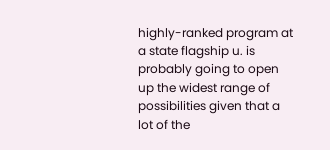highly-ranked program at a state flagship u. is probably going to open up the widest range of possibilities given that a lot of the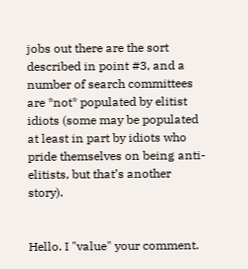jobs out there are the sort described in point #3, and a number of search committees are *not* populated by elitist idiots (some may be populated at least in part by idiots who pride themselves on being anti-elitists, but that’s another story).


Hello. I "value" your comment.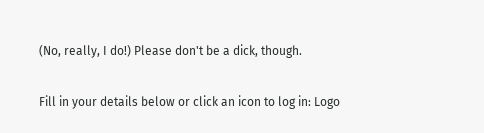(No, really, I do!) Please don't be a dick, though.

Fill in your details below or click an icon to log in: Logo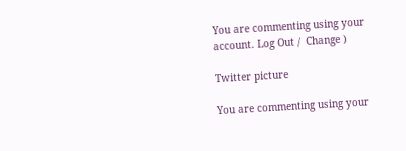You are commenting using your account. Log Out /  Change )

Twitter picture

You are commenting using your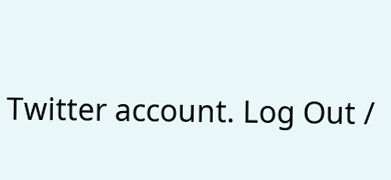Twitter account. Log Out /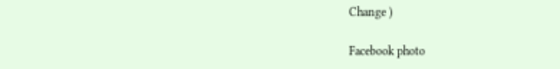Change )

Facebook photo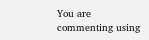You are commenting using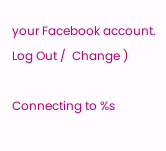your Facebook account. Log Out /  Change )

Connecting to %s